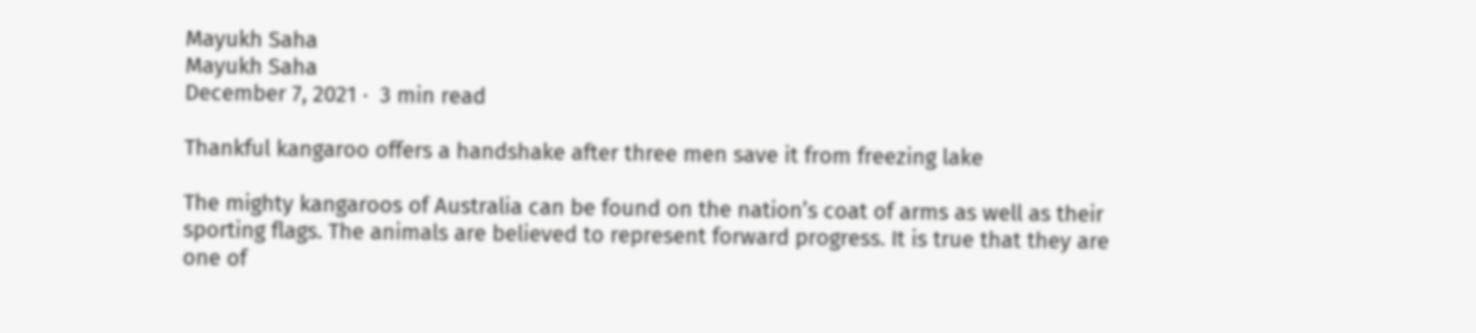Mayukh Saha
Mayukh Saha
December 7, 2021 ·  3 min read

Thankful kangaroo offers a handshake after three men save it from freezing lake

The mighty kangaroos of Australia can be found on the nation’s coat of arms as well as their sporting flags. The animals are believed to represent forward progress. It is true that they are one of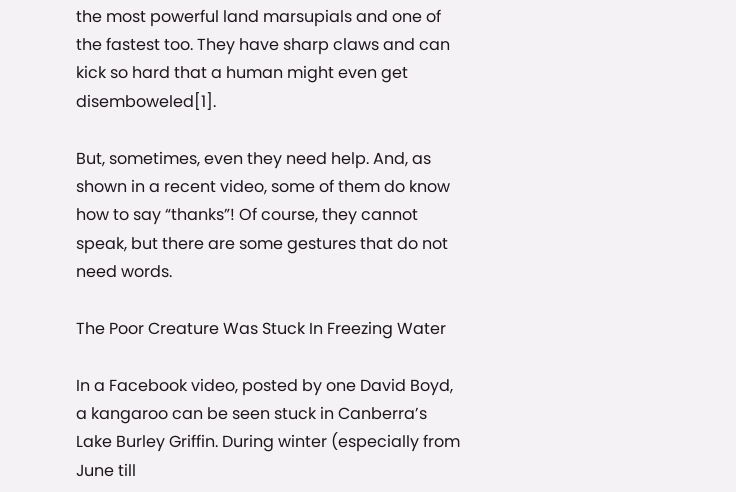the most powerful land marsupials and one of the fastest too. They have sharp claws and can kick so hard that a human might even get disemboweled[1].

But, sometimes, even they need help. And, as shown in a recent video, some of them do know how to say “thanks”! Of course, they cannot speak, but there are some gestures that do not need words.

The Poor Creature Was Stuck In Freezing Water

In a Facebook video, posted by one David Boyd, a kangaroo can be seen stuck in Canberra’s Lake Burley Griffin. During winter (especially from June till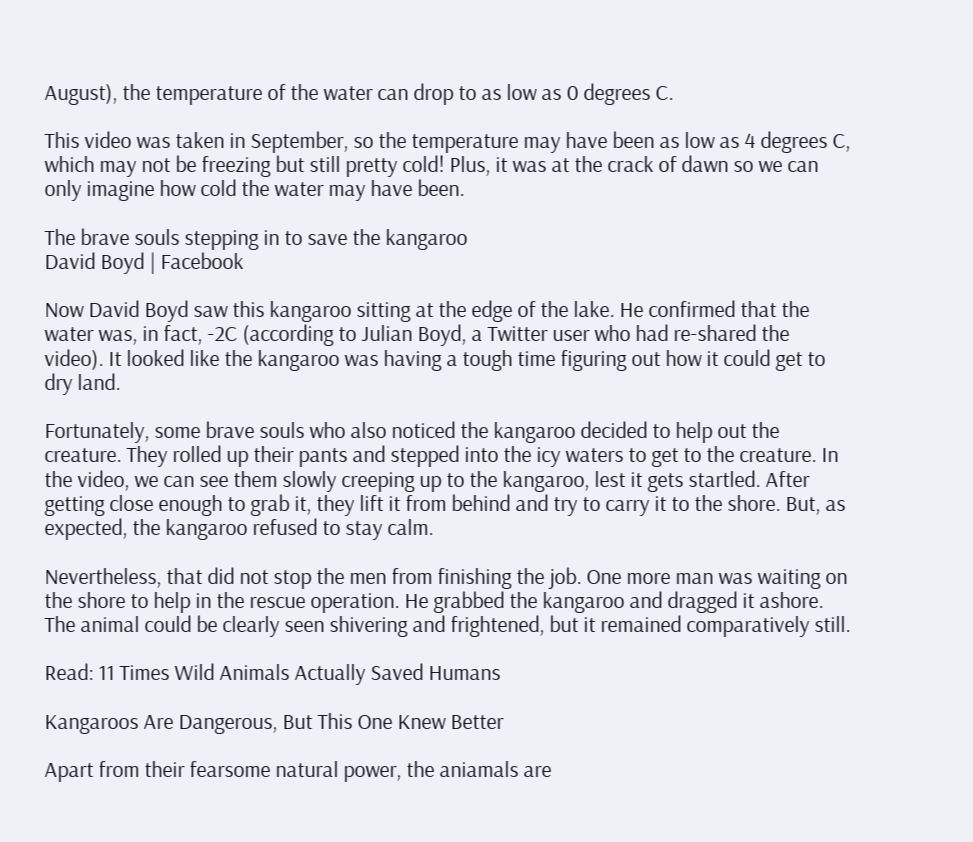August), the temperature of the water can drop to as low as 0 degrees C.

This video was taken in September, so the temperature may have been as low as 4 degrees C, which may not be freezing but still pretty cold! Plus, it was at the crack of dawn so we can only imagine how cold the water may have been.

The brave souls stepping in to save the kangaroo
David Boyd | Facebook

Now David Boyd saw this kangaroo sitting at the edge of the lake. He confirmed that the water was, in fact, -2C (according to Julian Boyd, a Twitter user who had re-shared the video). It looked like the kangaroo was having a tough time figuring out how it could get to dry land.

Fortunately, some brave souls who also noticed the kangaroo decided to help out the creature. They rolled up their pants and stepped into the icy waters to get to the creature. In the video, we can see them slowly creeping up to the kangaroo, lest it gets startled. After getting close enough to grab it, they lift it from behind and try to carry it to the shore. But, as expected, the kangaroo refused to stay calm.

Nevertheless, that did not stop the men from finishing the job. One more man was waiting on the shore to help in the rescue operation. He grabbed the kangaroo and dragged it ashore. The animal could be clearly seen shivering and frightened, but it remained comparatively still.

Read: 11 Times Wild Animals Actually Saved Humans

Kangaroos Are Dangerous, But This One Knew Better

Apart from their fearsome natural power, the aniamals are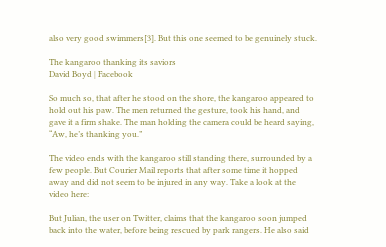also very good swimmers[3]. But this one seemed to be genuinely stuck.

The kangaroo thanking its saviors
David Boyd | Facebook

So much so, that after he stood on the shore, the kangaroo appeared to hold out his paw. The men returned the gesture, took his hand, and gave it a firm shake. The man holding the camera could be heard saying, “Aw, he’s thanking you.”

The video ends with the kangaroo still standing there, surrounded by a few people. But Courier Mail reports that after some time it hopped away and did not seem to be injured in any way. Take a look at the video here:

But Julian, the user on Twitter, claims that the kangaroo soon jumped back into the water, before being rescued by park rangers. He also said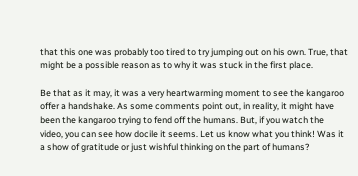that this one was probably too tired to try jumping out on his own. True, that might be a possible reason as to why it was stuck in the first place.

Be that as it may, it was a very heartwarming moment to see the kangaroo offer a handshake. As some comments point out, in reality, it might have been the kangaroo trying to fend off the humans. But, if you watch the video, you can see how docile it seems. Let us know what you think! Was it a show of gratitude or just wishful thinking on the part of humans?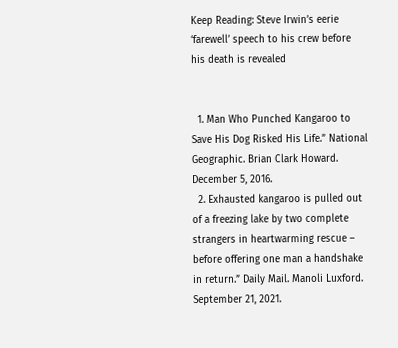Keep Reading: Steve Irwin’s eerie ‘farewell’ speech to his crew before his death is revealed


  1. Man Who Punched Kangaroo to Save His Dog Risked His Life.” National Geographic. Brian Clark Howard. December 5, 2016.
  2. Exhausted kangaroo is pulled out of a freezing lake by two complete strangers in heartwarming rescue – before offering one man a handshake in return.” Daily Mail. Manoli Luxford. September 21, 2021.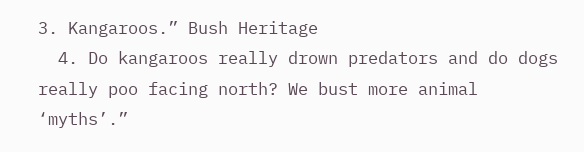3. Kangaroos.” Bush Heritage
  4. Do kangaroos really drown predators and do dogs really poo facing north? We bust more animal ‘myths’.”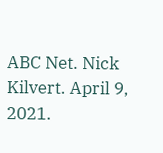ABC Net. Nick Kilvert. April 9, 2021.